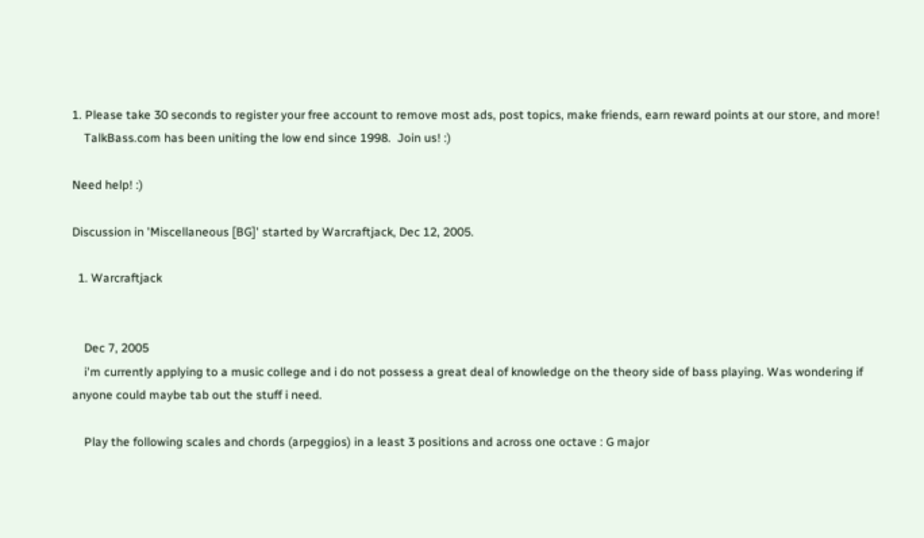1. Please take 30 seconds to register your free account to remove most ads, post topics, make friends, earn reward points at our store, and more!
    TalkBass.com has been uniting the low end since 1998.  Join us! :)

Need help! :)

Discussion in 'Miscellaneous [BG]' started by Warcraftjack, Dec 12, 2005.

  1. Warcraftjack


    Dec 7, 2005
    i'm currently applying to a music college and i do not possess a great deal of knowledge on the theory side of bass playing. Was wondering if anyone could maybe tab out the stuff i need.

    Play the following scales and chords (arpeggios) in a least 3 positions and across one octave : G major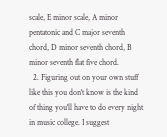scale, E minor scale, A minor pentatonic and C major seventh chord, D minor seventh chord, B minor seventh flat five chord.
  2. Figuring out on your own stuff like this you don't know is the kind of thing you'll have to do every night in music college. I suggest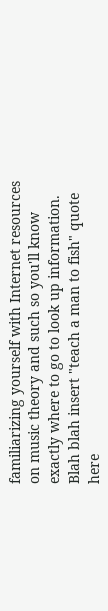familiarizing yourself with Internet resources on music theory and such so you'll know exactly where to go to look up information. Blah blah insert "teach a man to fish" quote here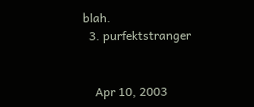blah.
  3. purfektstranger


    Apr 10, 2003